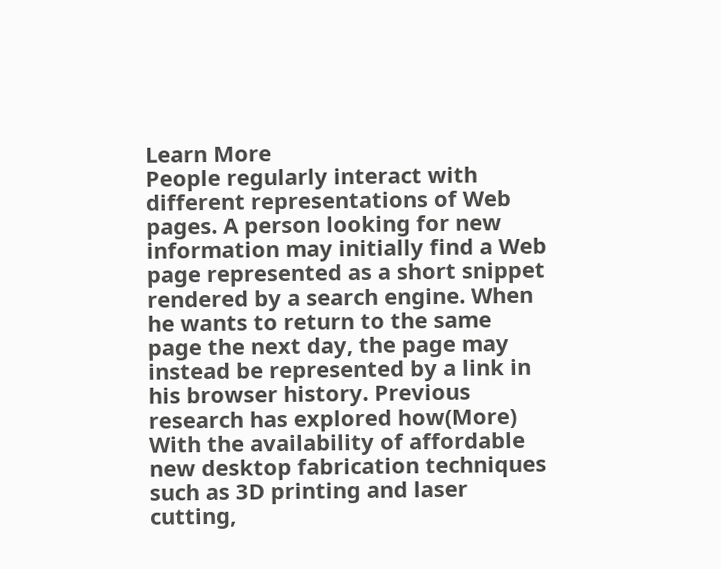Learn More
People regularly interact with different representations of Web pages. A person looking for new information may initially find a Web page represented as a short snippet rendered by a search engine. When he wants to return to the same page the next day, the page may instead be represented by a link in his browser history. Previous research has explored how(More)
With the availability of affordable new desktop fabrication techniques such as 3D printing and laser cutting,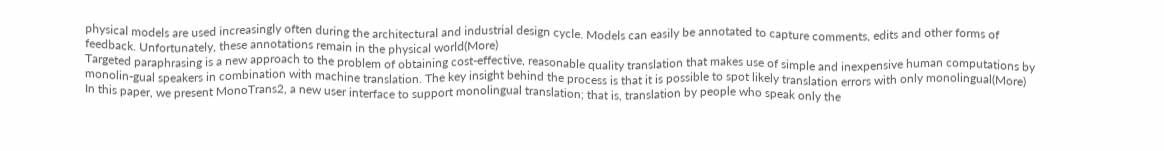physical models are used increasingly often during the architectural and industrial design cycle. Models can easily be annotated to capture comments, edits and other forms of feedback. Unfortunately, these annotations remain in the physical world(More)
Targeted paraphrasing is a new approach to the problem of obtaining cost-effective, reasonable quality translation that makes use of simple and inexpensive human computations by monolin-gual speakers in combination with machine translation. The key insight behind the process is that it is possible to spot likely translation errors with only monolingual(More)
In this paper, we present MonoTrans2, a new user interface to support monolingual translation; that is, translation by people who speak only the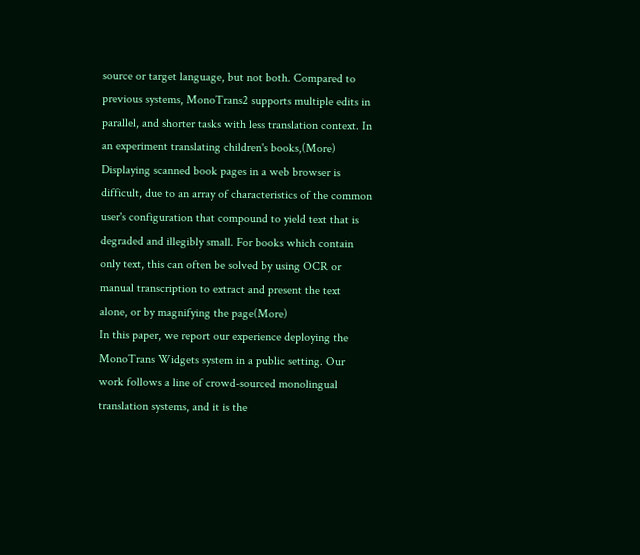source or target language, but not both. Compared to previous systems, MonoTrans2 supports multiple edits in parallel, and shorter tasks with less translation context. In an experiment translating children's books,(More)
Displaying scanned book pages in a web browser is difficult, due to an array of characteristics of the common user's configuration that compound to yield text that is degraded and illegibly small. For books which contain only text, this can often be solved by using OCR or manual transcription to extract and present the text alone, or by magnifying the page(More)
In this paper, we report our experience deploying the MonoTrans Widgets system in a public setting. Our work follows a line of crowd-sourced monolingual translation systems, and it is the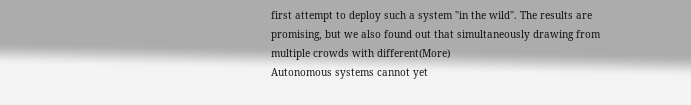first attempt to deploy such a system "in the wild". The results are promising, but we also found out that simultaneously drawing from multiple crowds with different(More)
Autonomous systems cannot yet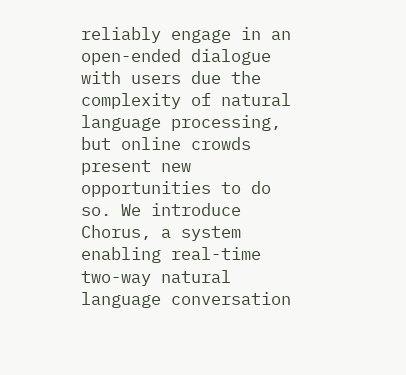reliably engage in an open-ended dialogue with users due the complexity of natural language processing, but online crowds present new opportunities to do so. We introduce Chorus, a system enabling real-time two-way natural language conversation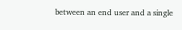between an end user and a single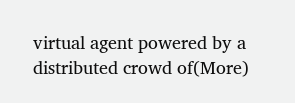virtual agent powered by a distributed crowd of(More)